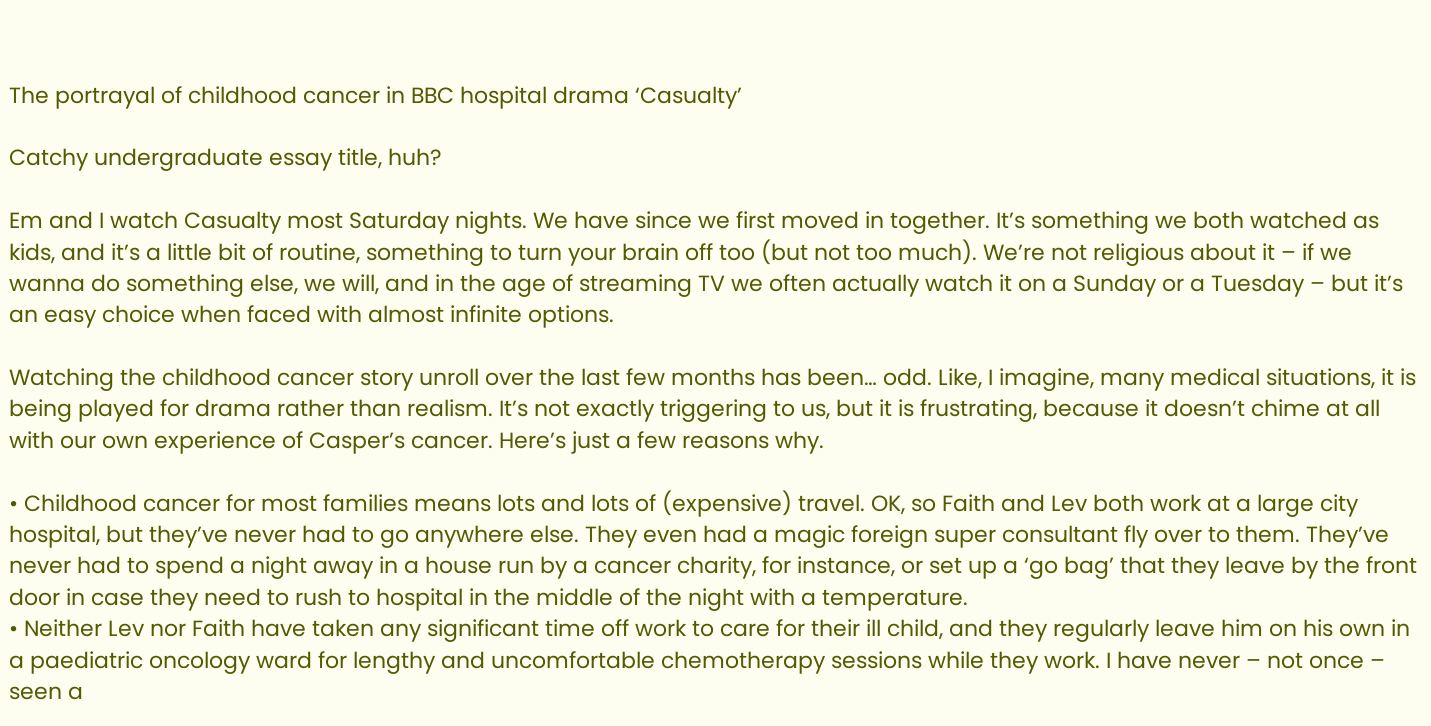The portrayal of childhood cancer in BBC hospital drama ‘Casualty’

Catchy undergraduate essay title, huh?

Em and I watch Casualty most Saturday nights. We have since we first moved in together. It’s something we both watched as kids, and it’s a little bit of routine, something to turn your brain off too (but not too much). We’re not religious about it – if we wanna do something else, we will, and in the age of streaming TV we often actually watch it on a Sunday or a Tuesday – but it’s an easy choice when faced with almost infinite options.

Watching the childhood cancer story unroll over the last few months has been… odd. Like, I imagine, many medical situations, it is being played for drama rather than realism. It’s not exactly triggering to us, but it is frustrating, because it doesn’t chime at all with our own experience of Casper’s cancer. Here’s just a few reasons why.

• Childhood cancer for most families means lots and lots of (expensive) travel. OK, so Faith and Lev both work at a large city hospital, but they’ve never had to go anywhere else. They even had a magic foreign super consultant fly over to them. They’ve never had to spend a night away in a house run by a cancer charity, for instance, or set up a ‘go bag’ that they leave by the front door in case they need to rush to hospital in the middle of the night with a temperature.
• Neither Lev nor Faith have taken any significant time off work to care for their ill child, and they regularly leave him on his own in a paediatric oncology ward for lengthy and uncomfortable chemotherapy sessions while they work. I have never – not once – seen a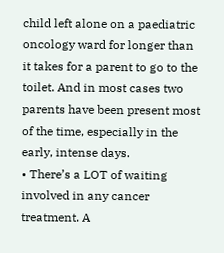child left alone on a paediatric oncology ward for longer than it takes for a parent to go to the toilet. And in most cases two parents have been present most of the time, especially in the early, intense days.
• There’s a LOT of waiting involved in any cancer treatment. A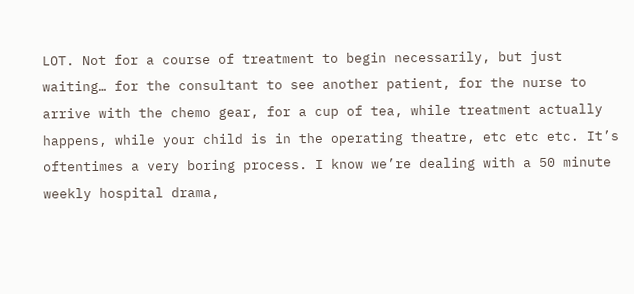LOT. Not for a course of treatment to begin necessarily, but just waiting… for the consultant to see another patient, for the nurse to arrive with the chemo gear, for a cup of tea, while treatment actually happens, while your child is in the operating theatre, etc etc etc. It’s oftentimes a very boring process. I know we’re dealing with a 50 minute weekly hospital drama,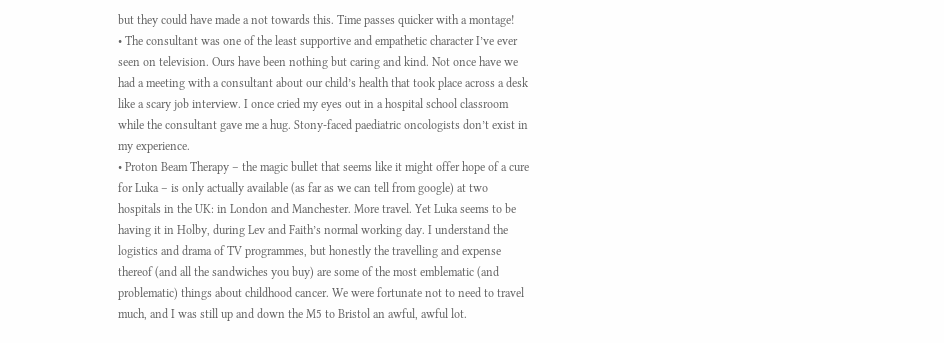but they could have made a not towards this. Time passes quicker with a montage!
• The consultant was one of the least supportive and empathetic character I’ve ever seen on television. Ours have been nothing but caring and kind. Not once have we had a meeting with a consultant about our child’s health that took place across a desk like a scary job interview. I once cried my eyes out in a hospital school classroom while the consultant gave me a hug. Stony-faced paediatric oncologists don’t exist in my experience.
• Proton Beam Therapy – the magic bullet that seems like it might offer hope of a cure for Luka – is only actually available (as far as we can tell from google) at two hospitals in the UK: in London and Manchester. More travel. Yet Luka seems to be having it in Holby, during Lev and Faith’s normal working day. I understand the logistics and drama of TV programmes, but honestly the travelling and expense thereof (and all the sandwiches you buy) are some of the most emblematic (and problematic) things about childhood cancer. We were fortunate not to need to travel much, and I was still up and down the M5 to Bristol an awful, awful lot.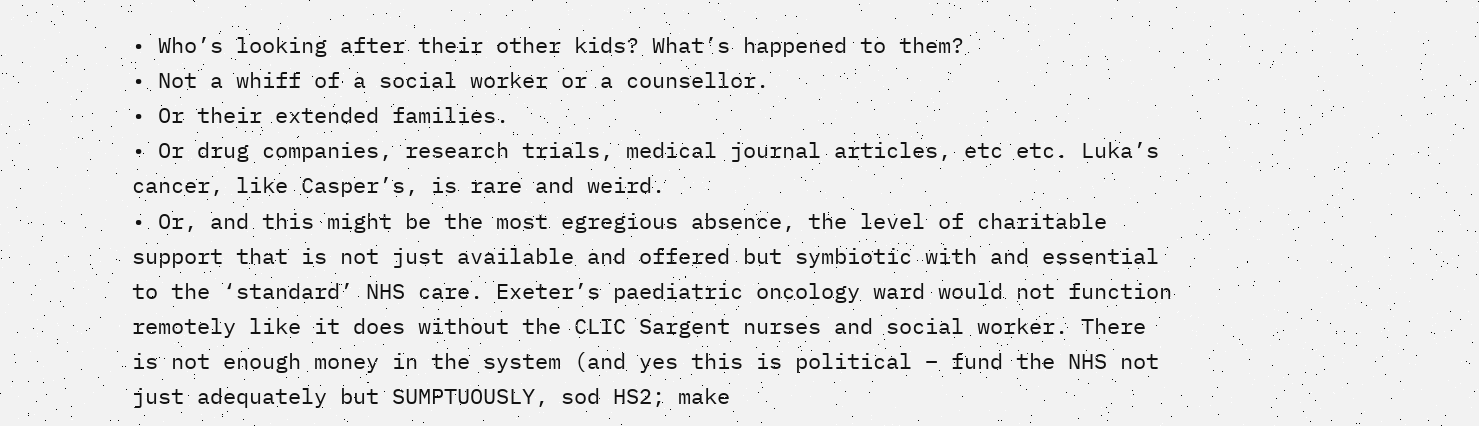• Who’s looking after their other kids? What’s happened to them?
• Not a whiff of a social worker or a counsellor.
• Or their extended families.
• Or drug companies, research trials, medical journal articles, etc etc. Luka’s cancer, like Casper’s, is rare and weird.
• Or, and this might be the most egregious absence, the level of charitable support that is not just available and offered but symbiotic with and essential to the ‘standard’ NHS care. Exeter’s paediatric oncology ward would not function remotely like it does without the CLIC Sargent nurses and social worker. There is not enough money in the system (and yes this is political – fund the NHS not just adequately but SUMPTUOUSLY, sod HS2; make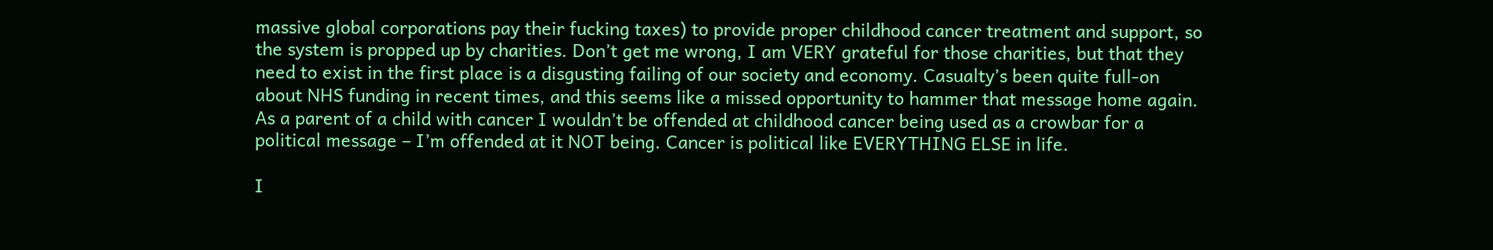massive global corporations pay their fucking taxes) to provide proper childhood cancer treatment and support, so the system is propped up by charities. Don’t get me wrong, I am VERY grateful for those charities, but that they need to exist in the first place is a disgusting failing of our society and economy. Casualty’s been quite full-on about NHS funding in recent times, and this seems like a missed opportunity to hammer that message home again. As a parent of a child with cancer I wouldn’t be offended at childhood cancer being used as a crowbar for a political message – I’m offended at it NOT being. Cancer is political like EVERYTHING ELSE in life.

I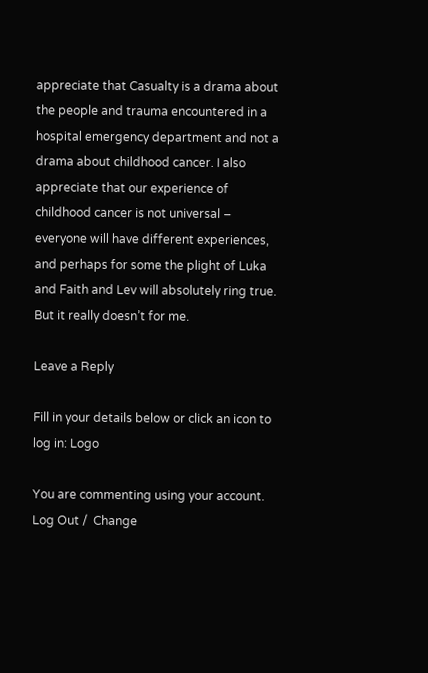appreciate that Casualty is a drama about the people and trauma encountered in a hospital emergency department and not a drama about childhood cancer. I also appreciate that our experience of childhood cancer is not universal – everyone will have different experiences, and perhaps for some the plight of Luka and Faith and Lev will absolutely ring true. But it really doesn’t for me.

Leave a Reply

Fill in your details below or click an icon to log in: Logo

You are commenting using your account. Log Out /  Change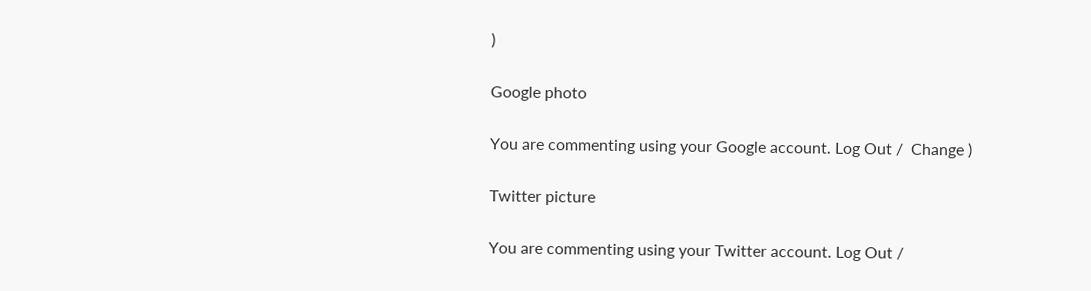)

Google photo

You are commenting using your Google account. Log Out /  Change )

Twitter picture

You are commenting using your Twitter account. Log Out /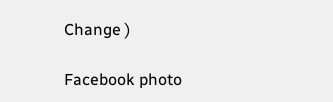Change )

Facebook photo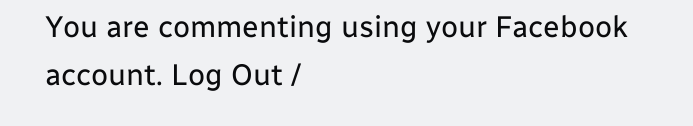You are commenting using your Facebook account. Log Out /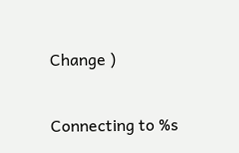Change )

Connecting to %s